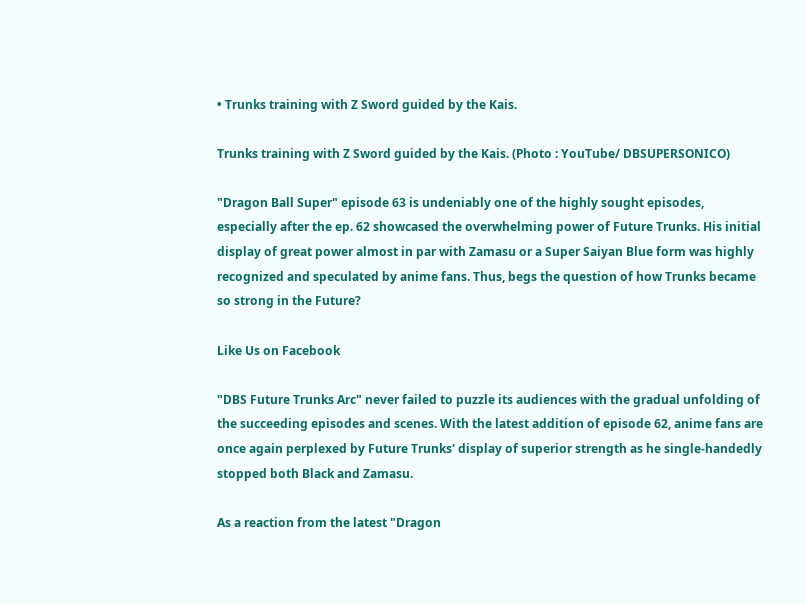• Trunks training with Z Sword guided by the Kais.

Trunks training with Z Sword guided by the Kais. (Photo : YouTube/ DBSUPERSONICO)

"Dragon Ball Super" episode 63 is undeniably one of the highly sought episodes, especially after the ep. 62 showcased the overwhelming power of Future Trunks. His initial display of great power almost in par with Zamasu or a Super Saiyan Blue form was highly recognized and speculated by anime fans. Thus, begs the question of how Trunks became so strong in the Future?

Like Us on Facebook

"DBS Future Trunks Arc" never failed to puzzle its audiences with the gradual unfolding of the succeeding episodes and scenes. With the latest addition of episode 62, anime fans are once again perplexed by Future Trunks' display of superior strength as he single-handedly stopped both Black and Zamasu.

As a reaction from the latest "Dragon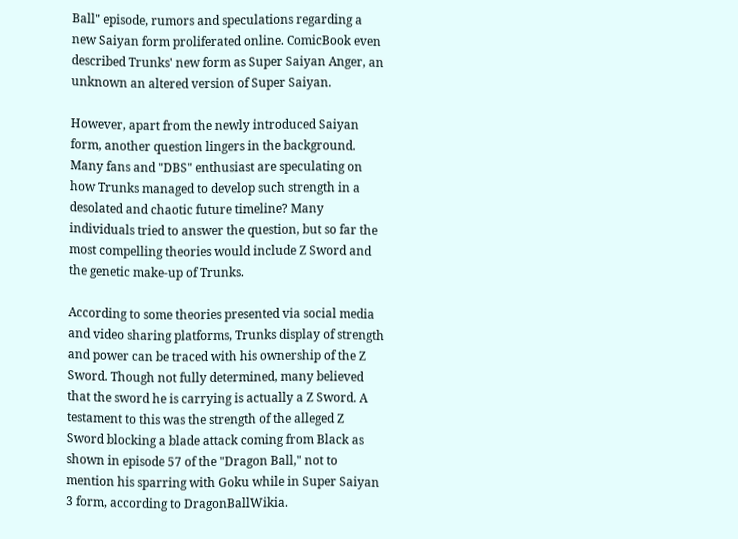Ball" episode, rumors and speculations regarding a new Saiyan form proliferated online. ComicBook even described Trunks' new form as Super Saiyan Anger, an unknown an altered version of Super Saiyan.

However, apart from the newly introduced Saiyan form, another question lingers in the background. Many fans and "DBS" enthusiast are speculating on how Trunks managed to develop such strength in a desolated and chaotic future timeline? Many individuals tried to answer the question, but so far the most compelling theories would include Z Sword and the genetic make-up of Trunks.

According to some theories presented via social media and video sharing platforms, Trunks display of strength and power can be traced with his ownership of the Z Sword. Though not fully determined, many believed that the sword he is carrying is actually a Z Sword. A testament to this was the strength of the alleged Z Sword blocking a blade attack coming from Black as shown in episode 57 of the "Dragon Ball," not to mention his sparring with Goku while in Super Saiyan 3 form, according to DragonBallWikia.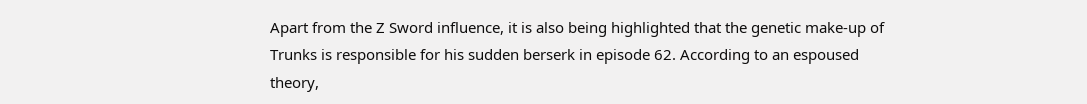Apart from the Z Sword influence, it is also being highlighted that the genetic make-up of Trunks is responsible for his sudden berserk in episode 62. According to an espoused theory,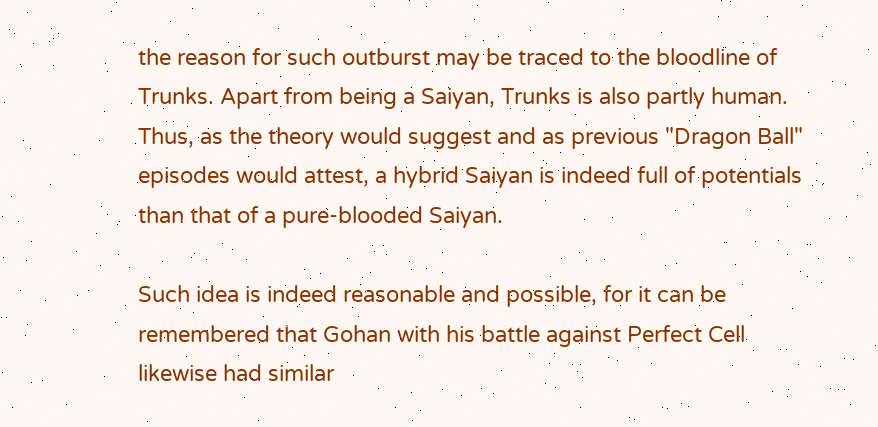the reason for such outburst may be traced to the bloodline of Trunks. Apart from being a Saiyan, Trunks is also partly human. Thus, as the theory would suggest and as previous "Dragon Ball" episodes would attest, a hybrid Saiyan is indeed full of potentials than that of a pure-blooded Saiyan.

Such idea is indeed reasonable and possible, for it can be remembered that Gohan with his battle against Perfect Cell likewise had similar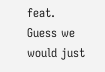feat. Guess we would just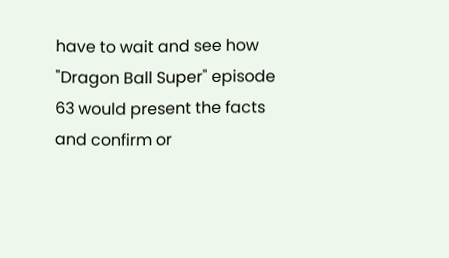have to wait and see how "Dragon Ball Super" episode 63 would present the facts and confirm or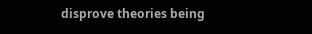disprove theories being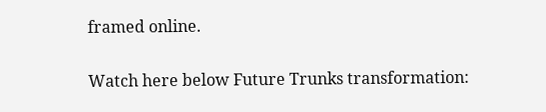framed online.

Watch here below Future Trunks transformation: